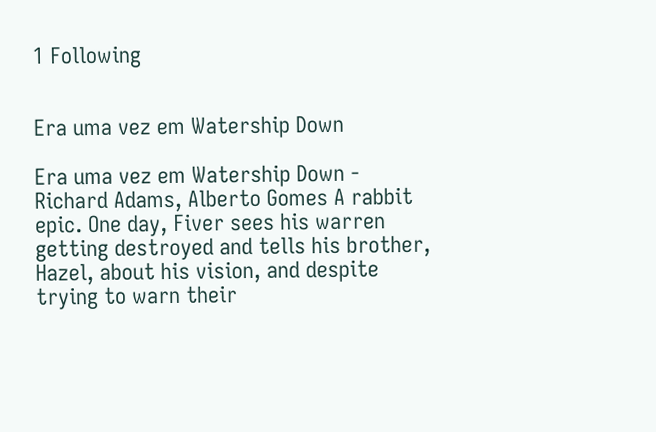1 Following


Era uma vez em Watership Down

Era uma vez em Watership Down - Richard Adams, Alberto Gomes A rabbit epic. One day, Fiver sees his warren getting destroyed and tells his brother, Hazel, about his vision, and despite trying to warn their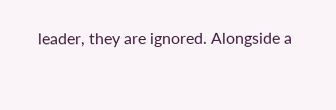leader, they are ignored. Alongside a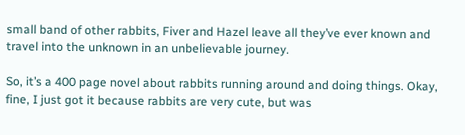small band of other rabbits, Fiver and Hazel leave all they’ve ever known and travel into the unknown in an unbelievable journey.

So, it’s a 400 page novel about rabbits running around and doing things. Okay, fine, I just got it because rabbits are very cute, but was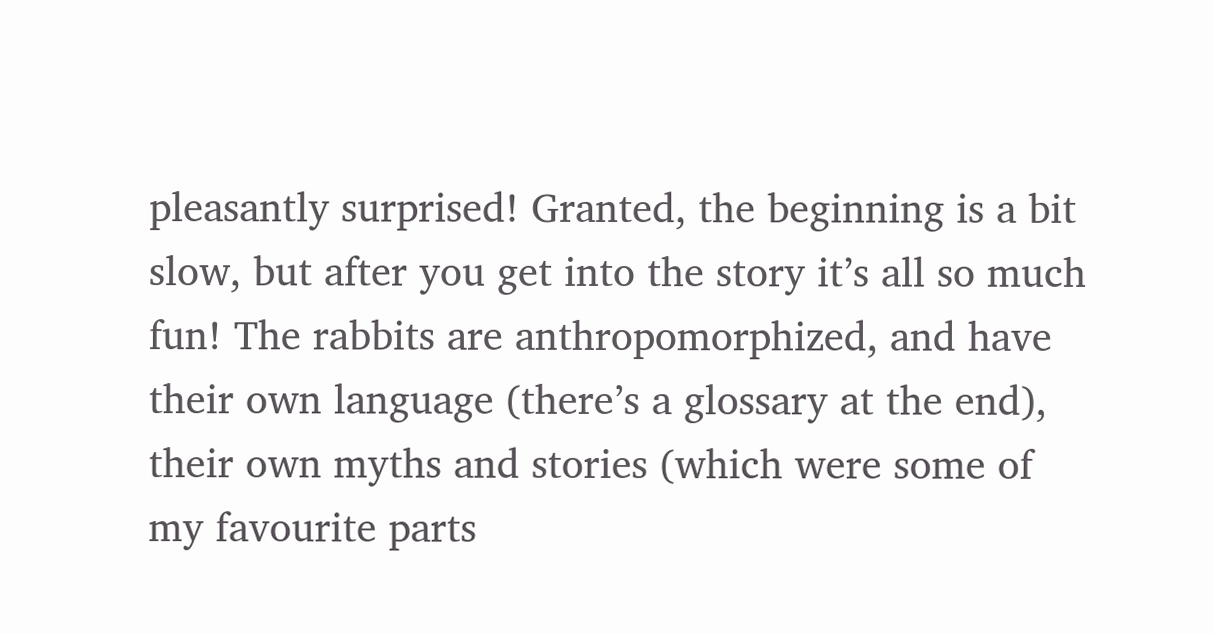pleasantly surprised! Granted, the beginning is a bit slow, but after you get into the story it’s all so much fun! The rabbits are anthropomorphized, and have their own language (there’s a glossary at the end), their own myths and stories (which were some of my favourite parts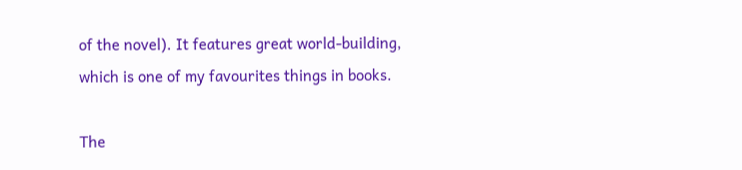of the novel). It features great world-building, which is one of my favourites things in books.

The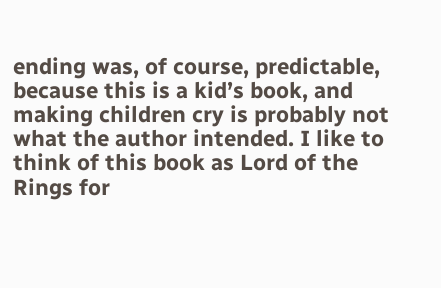ending was, of course, predictable, because this is a kid’s book, and making children cry is probably not what the author intended. I like to think of this book as Lord of the Rings for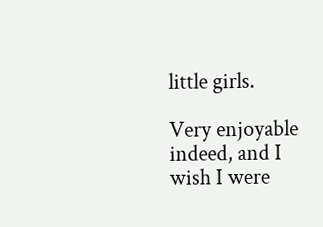little girls.

Very enjoyable indeed, and I wish I were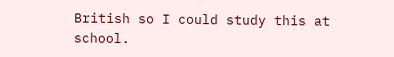British so I could study this at school.